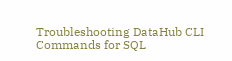Troubleshooting DataHub CLI Commands for SQL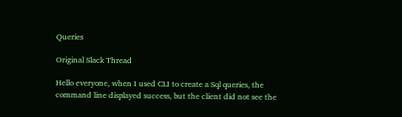Queries

Original Slack Thread

Hello everyone, when I used CLI to create a Sql queries, the command line displayed success, but the client did not see the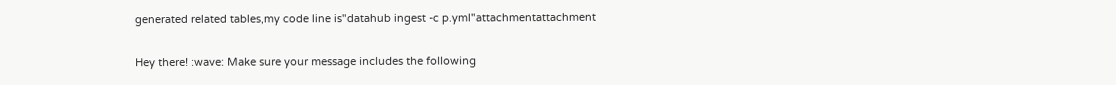generated related tables,my code line is"datahub ingest -c p.yml"attachmentattachment

Hey there! :wave: Make sure your message includes the following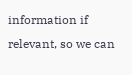information if relevant, so we can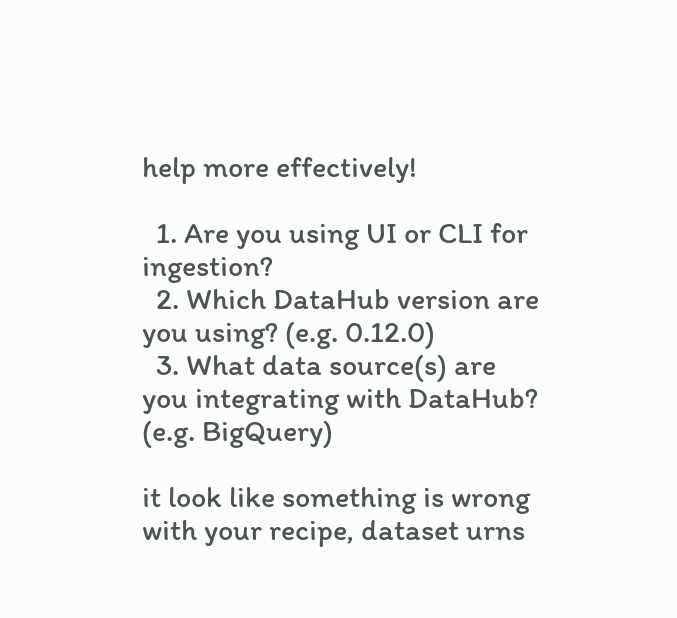help more effectively!

  1. Are you using UI or CLI for ingestion?
  2. Which DataHub version are you using? (e.g. 0.12.0)
  3. What data source(s) are you integrating with DataHub? (e.g. BigQuery)

it look like something is wrong with your recipe, dataset urns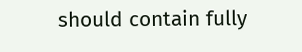should contain fully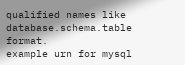qualified names like database.schema.table format.
example urn for mysql